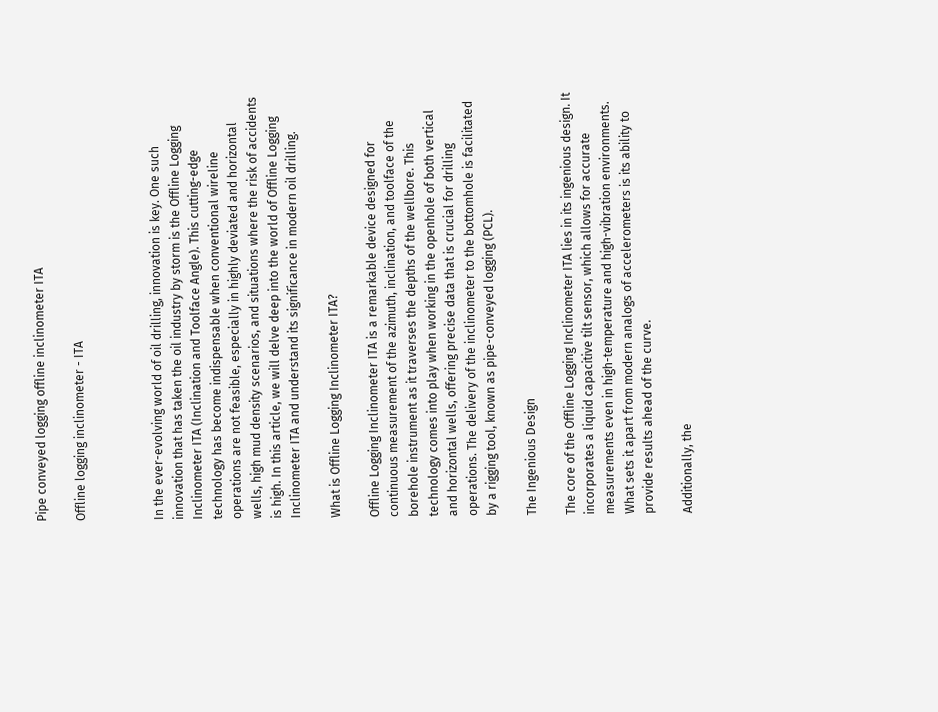Pipe conveyed logging offline inclinometer ITA

Offline logging inclinometer - ITA



In the ever-evolving world of oil drilling, innovation is key. One such innovation that has taken the oil industry by storm is the Offline Logging Inclinometer ITA (Inclination and Toolface Angle). This cutting-edge technology has become indispensable when conventional wireline operations are not feasible, especially in highly deviated and horizontal wells, high mud density scenarios, and situations where the risk of accidents is high. In this article, we will delve deep into the world of Offline Logging Inclinometer ITA and understand its significance in modern oil drilling.

What is Offline Logging Inclinometer ITA?

Offline Logging Inclinometer ITA is a remarkable device designed for continuous measurement of the azimuth, inclination, and toolface of the borehole instrument as it traverses the depths of the wellbore. This technology comes into play when working in the openhole of both vertical and horizontal wells, offering precise data that is crucial for drilling operations. The delivery of the inclinometer to the bottomhole is facilitated by a rigging tool, known as pipe-conveyed logging (PCL).

The Ingenious Design

The core of the Offline Logging Inclinometer ITA lies in its ingenious design. It incorporates a liquid capacitive tilt sensor, which allows for accurate measurements even in high-temperature and high-vibration environments. What sets it apart from modern analogs of accelerometers is its ability to provide results ahead of the curve.

Additionally, the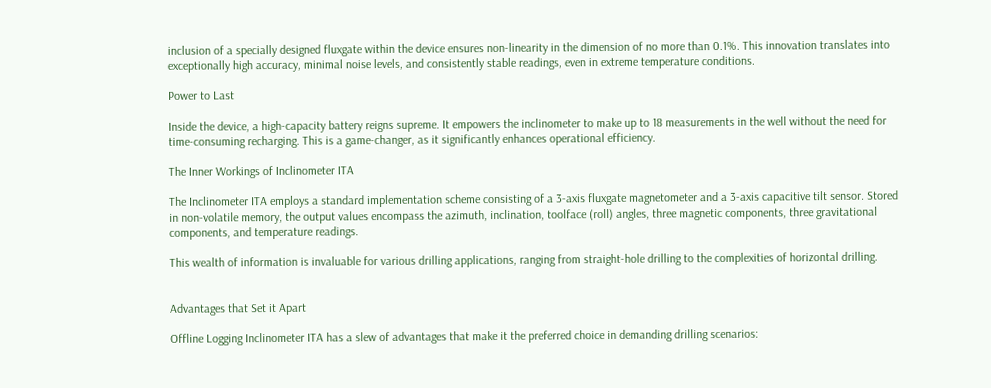inclusion of a specially designed fluxgate within the device ensures non-linearity in the dimension of no more than 0.1%. This innovation translates into exceptionally high accuracy, minimal noise levels, and consistently stable readings, even in extreme temperature conditions.

Power to Last

Inside the device, a high-capacity battery reigns supreme. It empowers the inclinometer to make up to 18 measurements in the well without the need for time-consuming recharging. This is a game-changer, as it significantly enhances operational efficiency.

The Inner Workings of Inclinometer ITA

The Inclinometer ITA employs a standard implementation scheme consisting of a 3-axis fluxgate magnetometer and a 3-axis capacitive tilt sensor. Stored in non-volatile memory, the output values encompass the azimuth, inclination, toolface (roll) angles, three magnetic components, three gravitational components, and temperature readings.

This wealth of information is invaluable for various drilling applications, ranging from straight-hole drilling to the complexities of horizontal drilling.


Advantages that Set it Apart

Offline Logging Inclinometer ITA has a slew of advantages that make it the preferred choice in demanding drilling scenarios: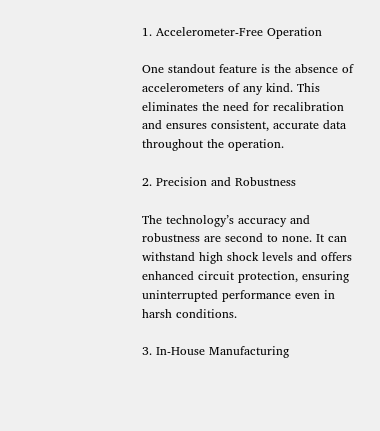1. Accelerometer-Free Operation

One standout feature is the absence of accelerometers of any kind. This eliminates the need for recalibration and ensures consistent, accurate data throughout the operation.

2. Precision and Robustness

The technology’s accuracy and robustness are second to none. It can withstand high shock levels and offers enhanced circuit protection, ensuring uninterrupted performance even in harsh conditions.

3. In-House Manufacturing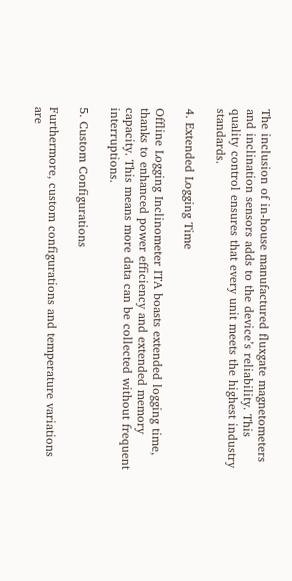The inclusion of in-house manufactured fluxgate magnetometers and inclination sensors adds to the device’s reliability. This quality control ensures that every unit meets the highest industry standards.

4. Extended Logging Time

Offline Logging Inclinometer ITA boasts extended logging time, thanks to enhanced power efficiency and extended memory capacity. This means more data can be collected without frequent interruptions.

5. Custom Configurations

Furthermore, custom configurations and temperature variations are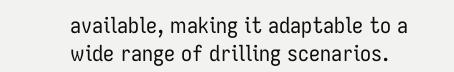available, making it adaptable to a wide range of drilling scenarios.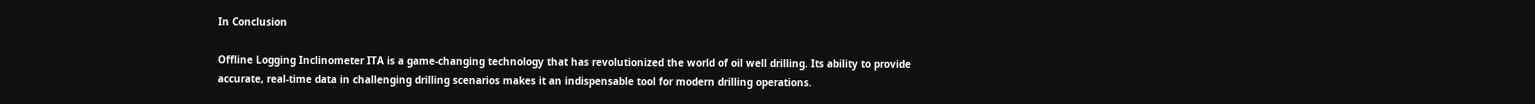In Conclusion

Offline Logging Inclinometer ITA is a game-changing technology that has revolutionized the world of oil well drilling. Its ability to provide accurate, real-time data in challenging drilling scenarios makes it an indispensable tool for modern drilling operations.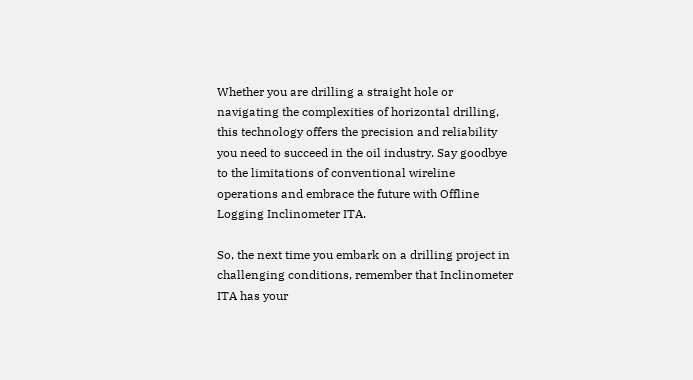Whether you are drilling a straight hole or navigating the complexities of horizontal drilling, this technology offers the precision and reliability you need to succeed in the oil industry. Say goodbye to the limitations of conventional wireline operations and embrace the future with Offline Logging Inclinometer ITA.

So, the next time you embark on a drilling project in challenging conditions, remember that Inclinometer ITA has your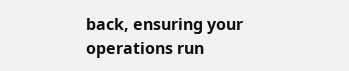back, ensuring your operations run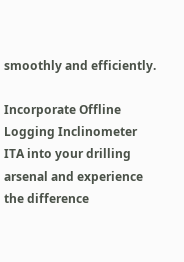smoothly and efficiently.

Incorporate Offline Logging Inclinometer ITA into your drilling arsenal and experience the difference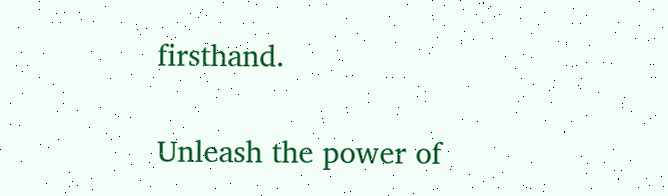firsthand.

Unleash the power of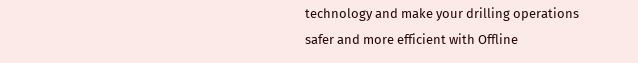technology and make your drilling operations safer and more efficient with Offline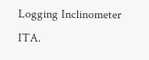Logging Inclinometer ITA.